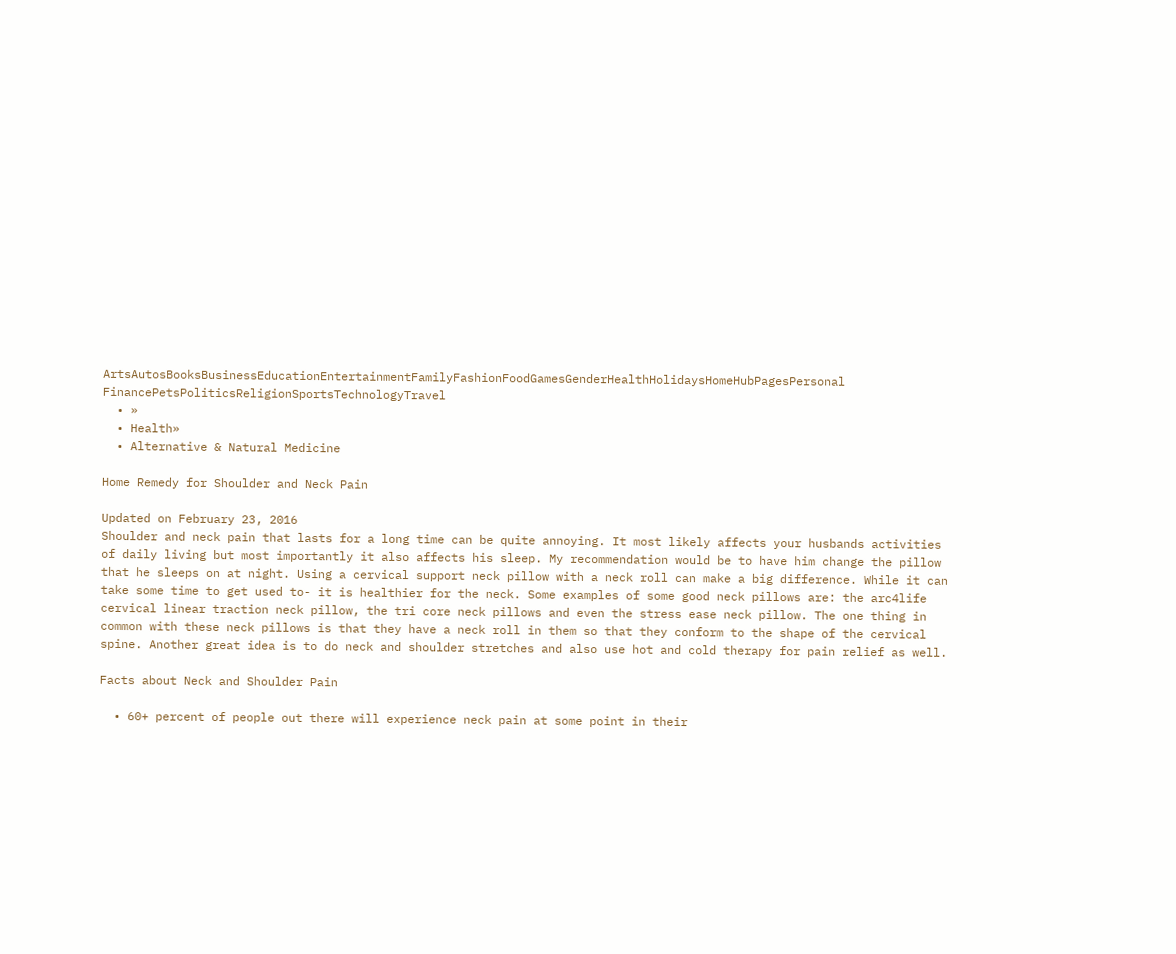ArtsAutosBooksBusinessEducationEntertainmentFamilyFashionFoodGamesGenderHealthHolidaysHomeHubPagesPersonal FinancePetsPoliticsReligionSportsTechnologyTravel
  • »
  • Health»
  • Alternative & Natural Medicine

Home Remedy for Shoulder and Neck Pain

Updated on February 23, 2016
Shoulder and neck pain that lasts for a long time can be quite annoying. It most likely affects your husbands activities of daily living but most importantly it also affects his sleep. My recommendation would be to have him change the pillow that he sleeps on at night. Using a cervical support neck pillow with a neck roll can make a big difference. While it can take some time to get used to- it is healthier for the neck. Some examples of some good neck pillows are: the arc4life cervical linear traction neck pillow, the tri core neck pillows and even the stress ease neck pillow. The one thing in common with these neck pillows is that they have a neck roll in them so that they conform to the shape of the cervical spine. Another great idea is to do neck and shoulder stretches and also use hot and cold therapy for pain relief as well.

Facts about Neck and Shoulder Pain

  • 60+ percent of people out there will experience neck pain at some point in their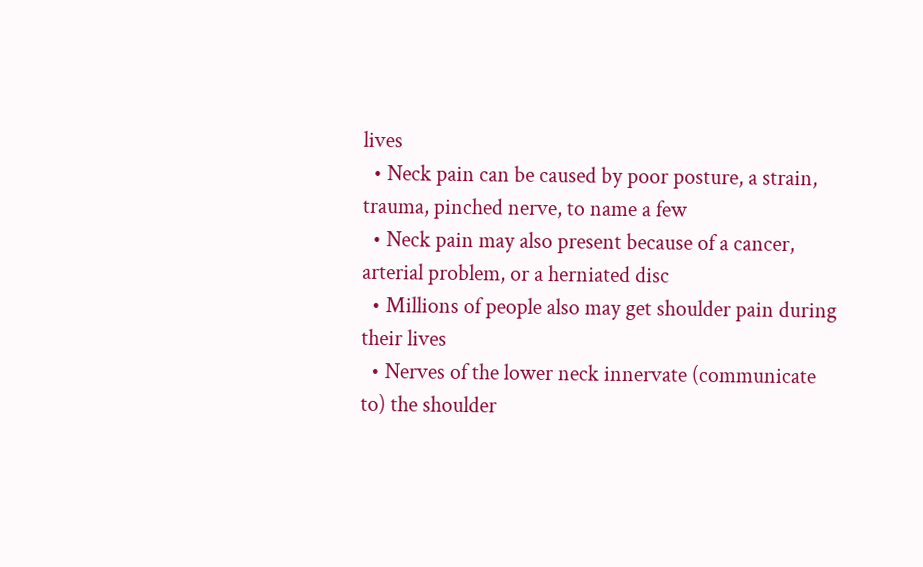lives
  • Neck pain can be caused by poor posture, a strain, trauma, pinched nerve, to name a few
  • Neck pain may also present because of a cancer, arterial problem, or a herniated disc
  • Millions of people also may get shoulder pain during their lives
  • Nerves of the lower neck innervate (communicate to) the shoulder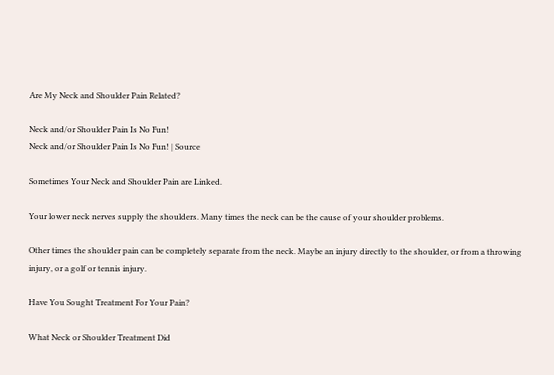Are My Neck and Shoulder Pain Related?

Neck and/or Shoulder Pain Is No Fun!
Neck and/or Shoulder Pain Is No Fun! | Source

Sometimes Your Neck and Shoulder Pain are Linked.

Your lower neck nerves supply the shoulders. Many times the neck can be the cause of your shoulder problems.

Other times the shoulder pain can be completely separate from the neck. Maybe an injury directly to the shoulder, or from a throwing injury, or a golf or tennis injury.

Have You Sought Treatment For Your Pain?

What Neck or Shoulder Treatment Did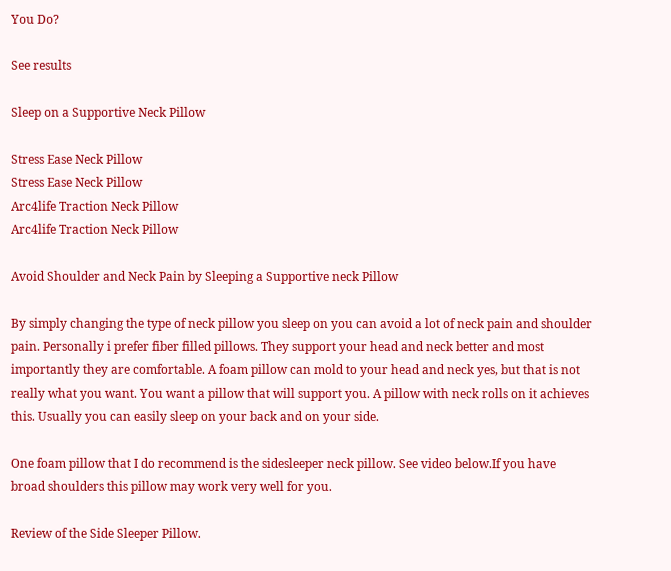You Do?

See results

Sleep on a Supportive Neck Pillow

Stress Ease Neck Pillow
Stress Ease Neck Pillow
Arc4life Traction Neck Pillow
Arc4life Traction Neck Pillow

Avoid Shoulder and Neck Pain by Sleeping a Supportive neck Pillow

By simply changing the type of neck pillow you sleep on you can avoid a lot of neck pain and shoulder pain. Personally i prefer fiber filled pillows. They support your head and neck better and most importantly they are comfortable. A foam pillow can mold to your head and neck yes, but that is not really what you want. You want a pillow that will support you. A pillow with neck rolls on it achieves this. Usually you can easily sleep on your back and on your side.

One foam pillow that I do recommend is the sidesleeper neck pillow. See video below.If you have broad shoulders this pillow may work very well for you.

Review of the Side Sleeper Pillow.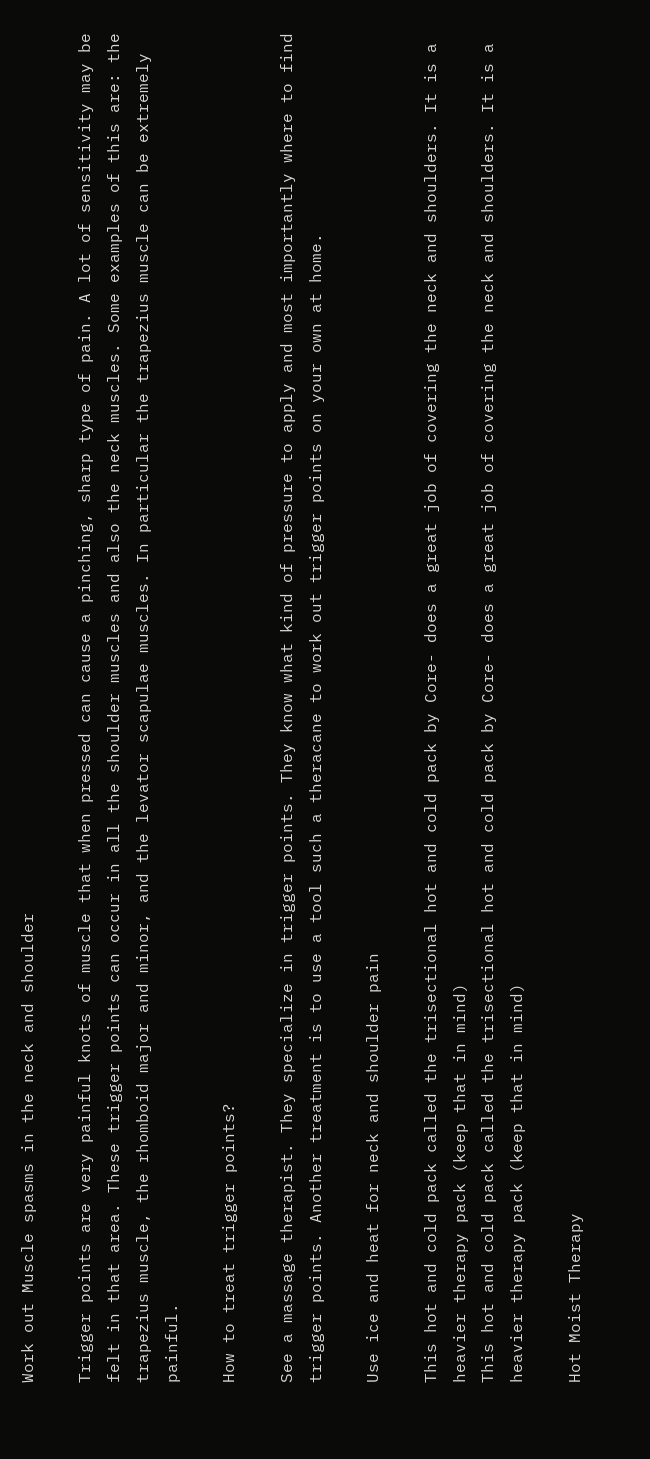Work out Muscle spasms in the neck and shoulder

Trigger points are very painful knots of muscle that when pressed can cause a pinching, sharp type of pain. A lot of sensitivity may be felt in that area. These trigger points can occur in all the shoulder muscles and also the neck muscles. Some examples of this are: the trapezius muscle, the rhomboid major and minor, and the levator scapulae muscles. In particular the trapezius muscle can be extremely painful.

How to treat trigger points?

See a massage therapist. They specialize in trigger points. They know what kind of pressure to apply and most importantly where to find trigger points. Another treatment is to use a tool such a theracane to work out trigger points on your own at home.

Use ice and heat for neck and shoulder pain

This hot and cold pack called the trisectional hot and cold pack by Core- does a great job of covering the neck and shoulders. It is a heavier therapy pack (keep that in mind)
This hot and cold pack called the trisectional hot and cold pack by Core- does a great job of covering the neck and shoulders. It is a heavier therapy pack (keep that in mind)

Hot Moist Therapy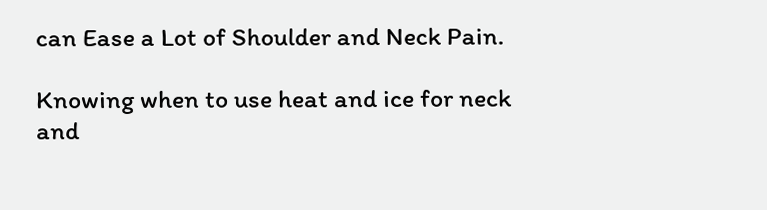can Ease a Lot of Shoulder and Neck Pain.

Knowing when to use heat and ice for neck and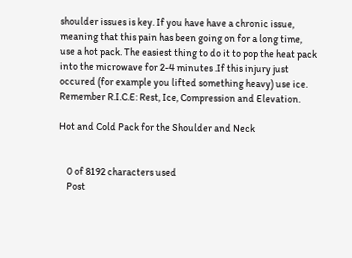shoulder issues is key. If you have have a chronic issue, meaning that this pain has been going on for a long time, use a hot pack. The easiest thing to do it to pop the heat pack into the microwave for 2-4 minutes .If this injury just occured (for example you lifted something heavy) use ice. Remember R.I.C.E: Rest, Ice, Compression and Elevation.

Hot and Cold Pack for the Shoulder and Neck


    0 of 8192 characters used
    Post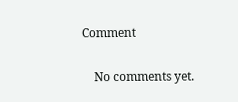Comment

    No comments yet.